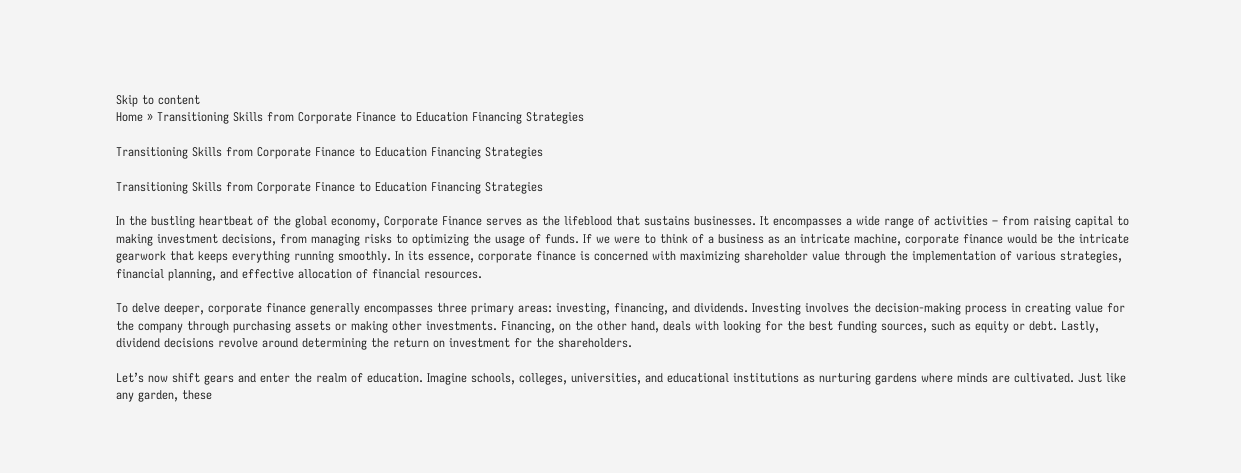Skip to content
Home » Transitioning Skills from Corporate Finance to Education Financing Strategies

Transitioning Skills from Corporate Finance to Education Financing Strategies

Transitioning Skills from Corporate Finance to Education Financing Strategies

In the bustling heartbeat of the global economy, Corporate Finance serves as the lifeblood that sustains businesses. It encompasses a wide range of activities – from raising capital to making investment decisions, from managing risks to optimizing the usage of funds. If we were to think of a business as an intricate machine, corporate finance would be the intricate gearwork that keeps everything running smoothly. In its essence, corporate finance is concerned with maximizing shareholder value through the implementation of various strategies, financial planning, and effective allocation of financial resources.

To delve deeper, corporate finance generally encompasses three primary areas: investing, financing, and dividends. Investing involves the decision-making process in creating value for the company through purchasing assets or making other investments. Financing, on the other hand, deals with looking for the best funding sources, such as equity or debt. Lastly, dividend decisions revolve around determining the return on investment for the shareholders.

Let’s now shift gears and enter the realm of education. Imagine schools, colleges, universities, and educational institutions as nurturing gardens where minds are cultivated. Just like any garden, these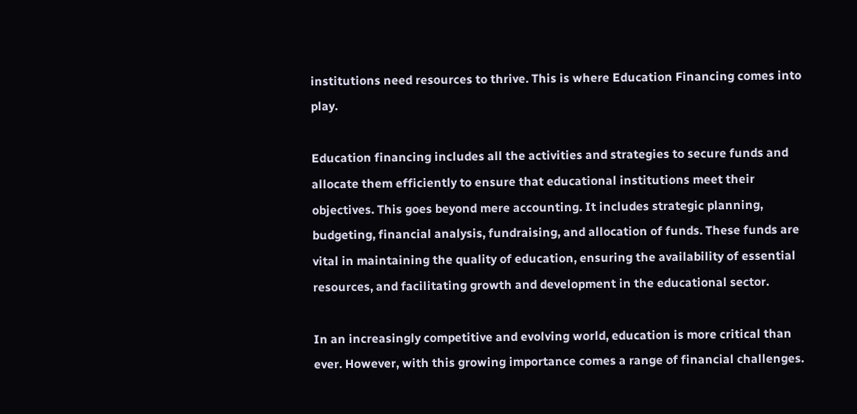institutions need resources to thrive. This is where Education Financing comes into play.

Education financing includes all the activities and strategies to secure funds and allocate them efficiently to ensure that educational institutions meet their objectives. This goes beyond mere accounting. It includes strategic planning, budgeting, financial analysis, fundraising, and allocation of funds. These funds are vital in maintaining the quality of education, ensuring the availability of essential resources, and facilitating growth and development in the educational sector.

In an increasingly competitive and evolving world, education is more critical than ever. However, with this growing importance comes a range of financial challenges.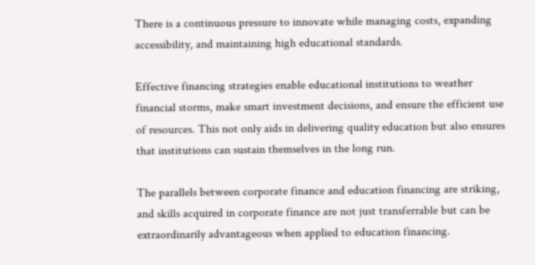There is a continuous pressure to innovate while managing costs, expanding accessibility, and maintaining high educational standards.

Effective financing strategies enable educational institutions to weather financial storms, make smart investment decisions, and ensure the efficient use of resources. This not only aids in delivering quality education but also ensures that institutions can sustain themselves in the long run.

The parallels between corporate finance and education financing are striking, and skills acquired in corporate finance are not just transferrable but can be extraordinarily advantageous when applied to education financing.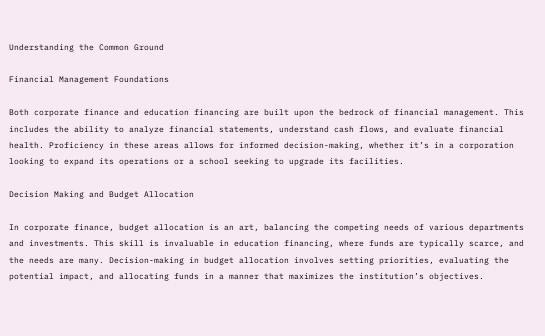Understanding the Common Ground

Financial Management Foundations

Both corporate finance and education financing are built upon the bedrock of financial management. This includes the ability to analyze financial statements, understand cash flows, and evaluate financial health. Proficiency in these areas allows for informed decision-making, whether it’s in a corporation looking to expand its operations or a school seeking to upgrade its facilities.

Decision Making and Budget Allocation

In corporate finance, budget allocation is an art, balancing the competing needs of various departments and investments. This skill is invaluable in education financing, where funds are typically scarce, and the needs are many. Decision-making in budget allocation involves setting priorities, evaluating the potential impact, and allocating funds in a manner that maximizes the institution’s objectives.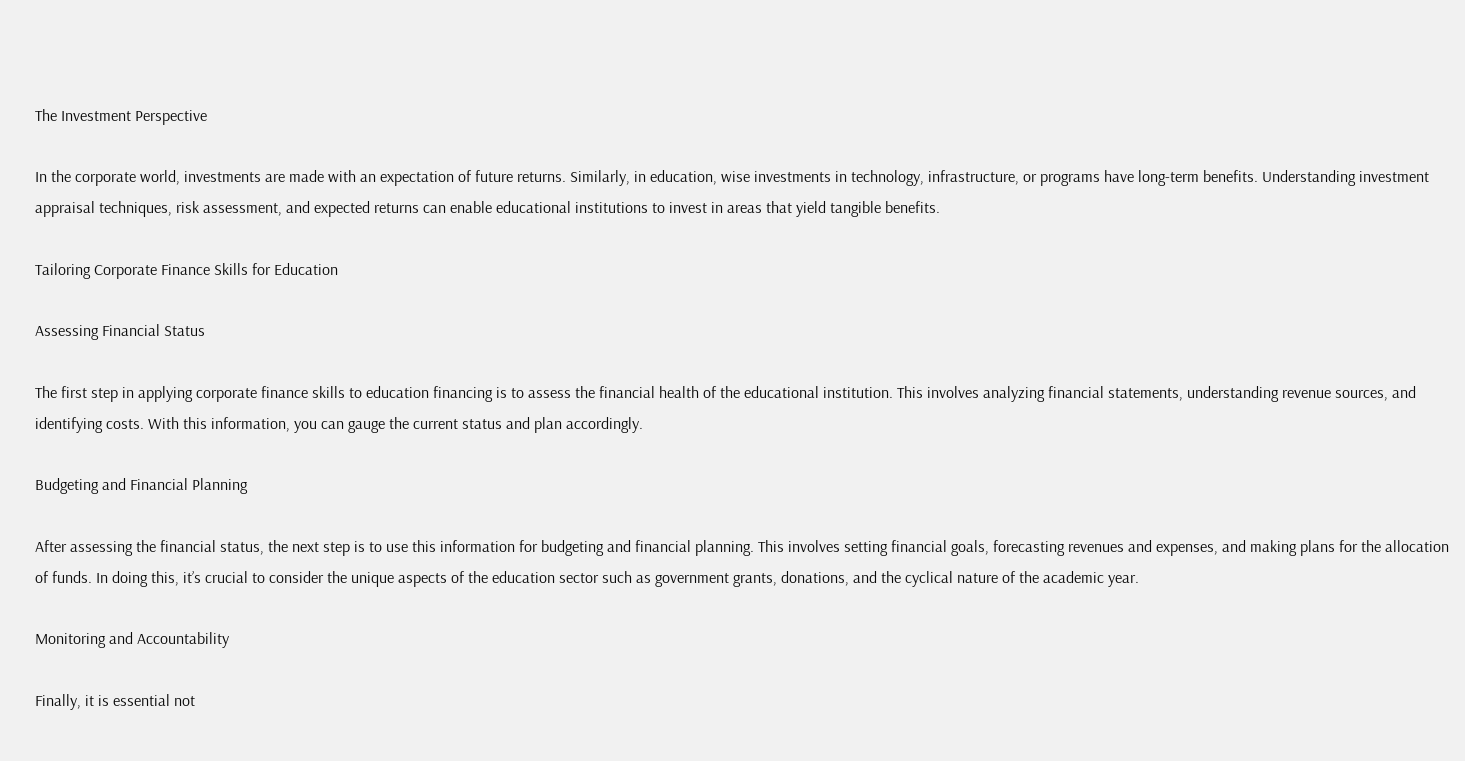The Investment Perspective

In the corporate world, investments are made with an expectation of future returns. Similarly, in education, wise investments in technology, infrastructure, or programs have long-term benefits. Understanding investment appraisal techniques, risk assessment, and expected returns can enable educational institutions to invest in areas that yield tangible benefits.

Tailoring Corporate Finance Skills for Education

Assessing Financial Status

The first step in applying corporate finance skills to education financing is to assess the financial health of the educational institution. This involves analyzing financial statements, understanding revenue sources, and identifying costs. With this information, you can gauge the current status and plan accordingly.

Budgeting and Financial Planning

After assessing the financial status, the next step is to use this information for budgeting and financial planning. This involves setting financial goals, forecasting revenues and expenses, and making plans for the allocation of funds. In doing this, it’s crucial to consider the unique aspects of the education sector such as government grants, donations, and the cyclical nature of the academic year.

Monitoring and Accountability

Finally, it is essential not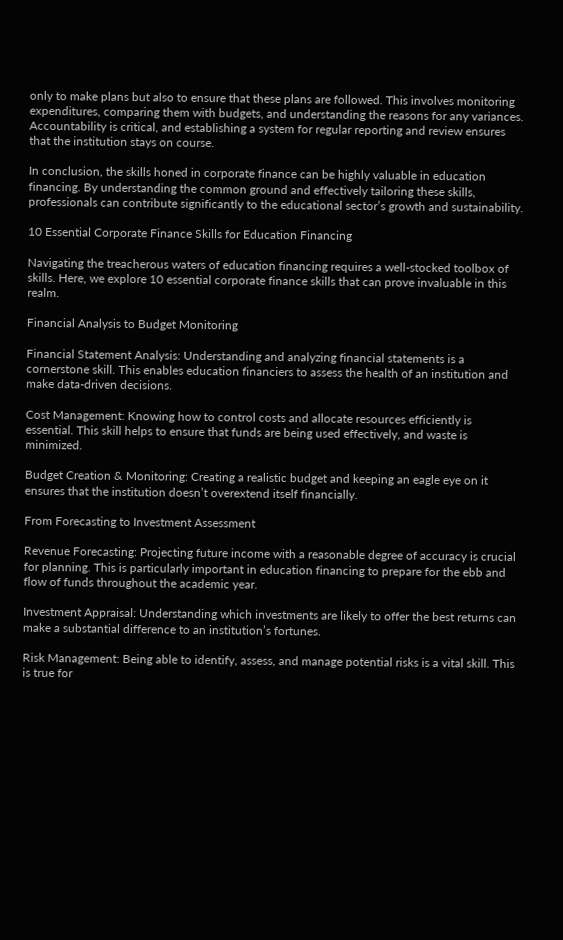only to make plans but also to ensure that these plans are followed. This involves monitoring expenditures, comparing them with budgets, and understanding the reasons for any variances. Accountability is critical, and establishing a system for regular reporting and review ensures that the institution stays on course.

In conclusion, the skills honed in corporate finance can be highly valuable in education financing. By understanding the common ground and effectively tailoring these skills, professionals can contribute significantly to the educational sector’s growth and sustainability.

10 Essential Corporate Finance Skills for Education Financing

Navigating the treacherous waters of education financing requires a well-stocked toolbox of skills. Here, we explore 10 essential corporate finance skills that can prove invaluable in this realm.

Financial Analysis to Budget Monitoring

Financial Statement Analysis: Understanding and analyzing financial statements is a cornerstone skill. This enables education financiers to assess the health of an institution and make data-driven decisions.

Cost Management: Knowing how to control costs and allocate resources efficiently is essential. This skill helps to ensure that funds are being used effectively, and waste is minimized.

Budget Creation & Monitoring: Creating a realistic budget and keeping an eagle eye on it ensures that the institution doesn’t overextend itself financially.

From Forecasting to Investment Assessment

Revenue Forecasting: Projecting future income with a reasonable degree of accuracy is crucial for planning. This is particularly important in education financing to prepare for the ebb and flow of funds throughout the academic year.

Investment Appraisal: Understanding which investments are likely to offer the best returns can make a substantial difference to an institution’s fortunes.

Risk Management: Being able to identify, assess, and manage potential risks is a vital skill. This is true for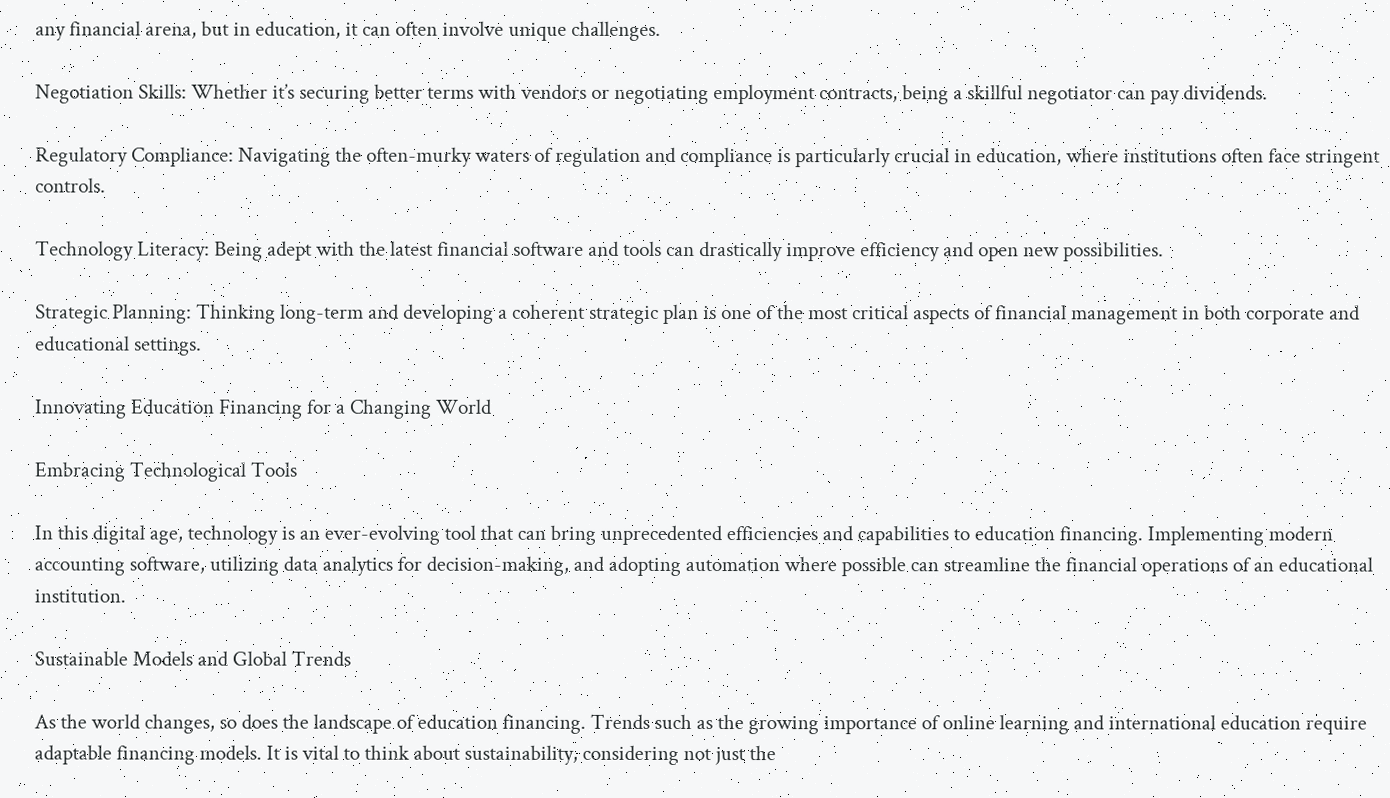any financial arena, but in education, it can often involve unique challenges.

Negotiation Skills: Whether it’s securing better terms with vendors or negotiating employment contracts, being a skillful negotiator can pay dividends.

Regulatory Compliance: Navigating the often-murky waters of regulation and compliance is particularly crucial in education, where institutions often face stringent controls.

Technology Literacy: Being adept with the latest financial software and tools can drastically improve efficiency and open new possibilities.

Strategic Planning: Thinking long-term and developing a coherent strategic plan is one of the most critical aspects of financial management in both corporate and educational settings.

Innovating Education Financing for a Changing World

Embracing Technological Tools

In this digital age, technology is an ever-evolving tool that can bring unprecedented efficiencies and capabilities to education financing. Implementing modern accounting software, utilizing data analytics for decision-making, and adopting automation where possible can streamline the financial operations of an educational institution.

Sustainable Models and Global Trends

As the world changes, so does the landscape of education financing. Trends such as the growing importance of online learning and international education require adaptable financing models. It is vital to think about sustainability, considering not just the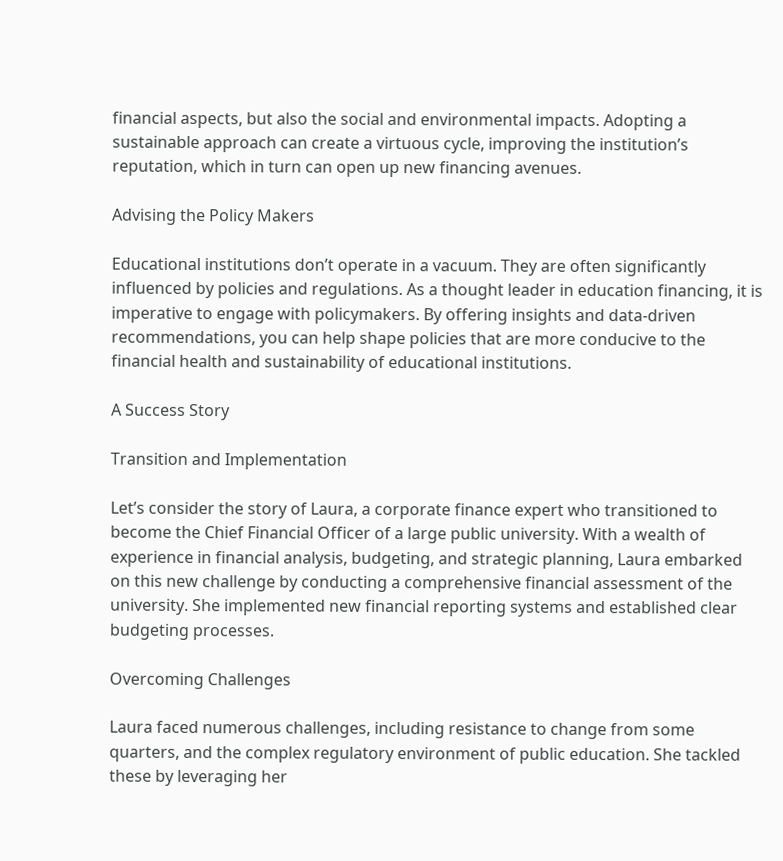financial aspects, but also the social and environmental impacts. Adopting a sustainable approach can create a virtuous cycle, improving the institution’s reputation, which in turn can open up new financing avenues.

Advising the Policy Makers

Educational institutions don’t operate in a vacuum. They are often significantly influenced by policies and regulations. As a thought leader in education financing, it is imperative to engage with policymakers. By offering insights and data-driven recommendations, you can help shape policies that are more conducive to the financial health and sustainability of educational institutions.

A Success Story

Transition and Implementation

Let’s consider the story of Laura, a corporate finance expert who transitioned to become the Chief Financial Officer of a large public university. With a wealth of experience in financial analysis, budgeting, and strategic planning, Laura embarked on this new challenge by conducting a comprehensive financial assessment of the university. She implemented new financial reporting systems and established clear budgeting processes.

Overcoming Challenges

Laura faced numerous challenges, including resistance to change from some quarters, and the complex regulatory environment of public education. She tackled these by leveraging her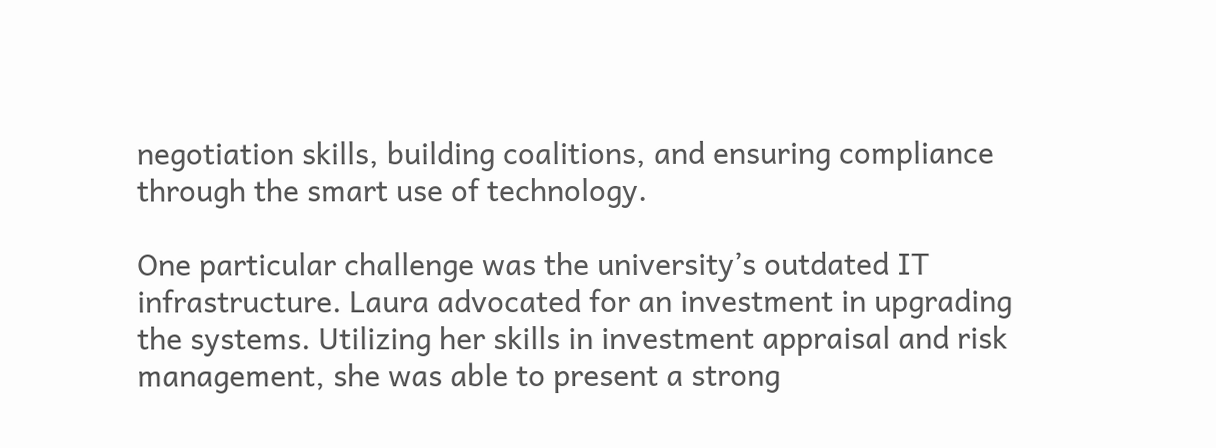negotiation skills, building coalitions, and ensuring compliance through the smart use of technology.

One particular challenge was the university’s outdated IT infrastructure. Laura advocated for an investment in upgrading the systems. Utilizing her skills in investment appraisal and risk management, she was able to present a strong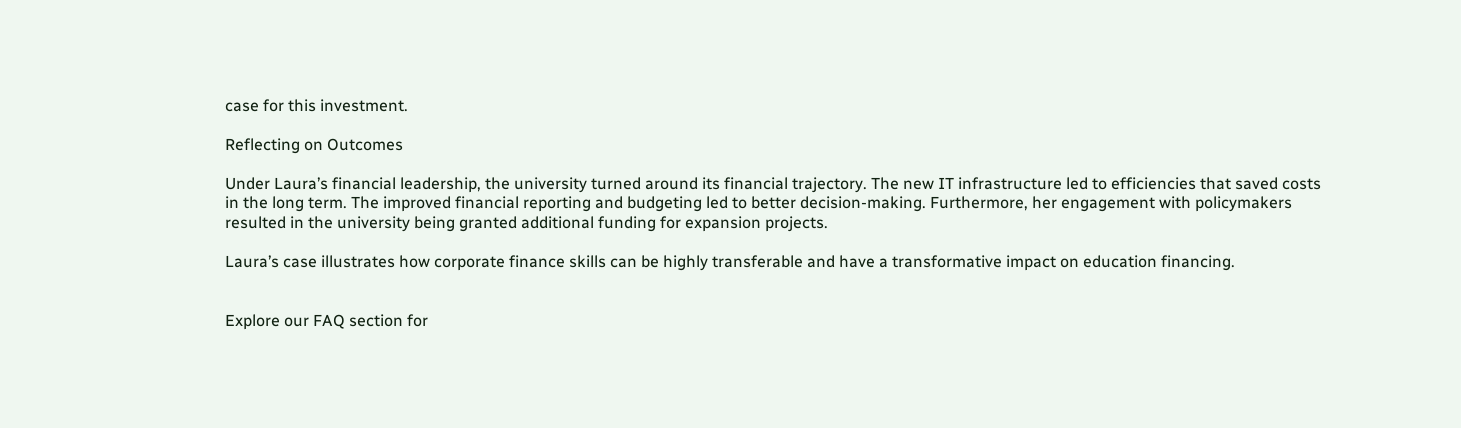case for this investment.

Reflecting on Outcomes

Under Laura’s financial leadership, the university turned around its financial trajectory. The new IT infrastructure led to efficiencies that saved costs in the long term. The improved financial reporting and budgeting led to better decision-making. Furthermore, her engagement with policymakers resulted in the university being granted additional funding for expansion projects.

Laura’s case illustrates how corporate finance skills can be highly transferable and have a transformative impact on education financing.


Explore our FAQ section for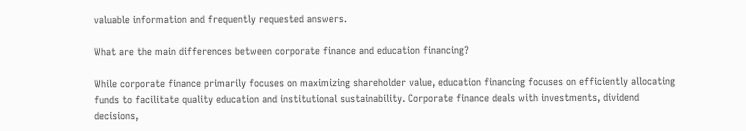valuable information and frequently requested answers.

What are the main differences between corporate finance and education financing?

While corporate finance primarily focuses on maximizing shareholder value, education financing focuses on efficiently allocating funds to facilitate quality education and institutional sustainability. Corporate finance deals with investments, dividend decisions,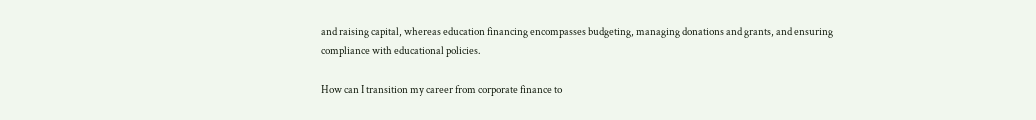and raising capital, whereas education financing encompasses budgeting, managing donations and grants, and ensuring compliance with educational policies.

How can I transition my career from corporate finance to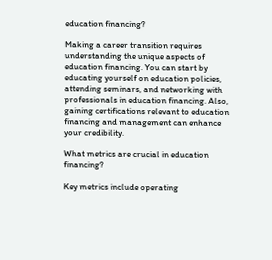education financing?

Making a career transition requires understanding the unique aspects of education financing. You can start by educating yourself on education policies, attending seminars, and networking with professionals in education financing. Also, gaining certifications relevant to education financing and management can enhance your credibility.

What metrics are crucial in education financing?

Key metrics include operating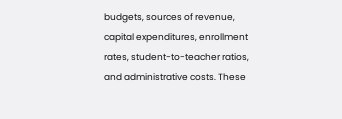budgets, sources of revenue, capital expenditures, enrollment rates, student-to-teacher ratios, and administrative costs. These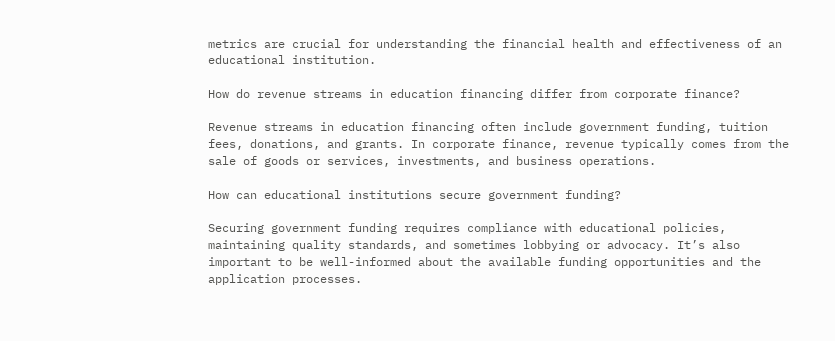metrics are crucial for understanding the financial health and effectiveness of an educational institution.

How do revenue streams in education financing differ from corporate finance?

Revenue streams in education financing often include government funding, tuition fees, donations, and grants. In corporate finance, revenue typically comes from the sale of goods or services, investments, and business operations.

How can educational institutions secure government funding?

Securing government funding requires compliance with educational policies, maintaining quality standards, and sometimes lobbying or advocacy. It’s also important to be well-informed about the available funding opportunities and the application processes.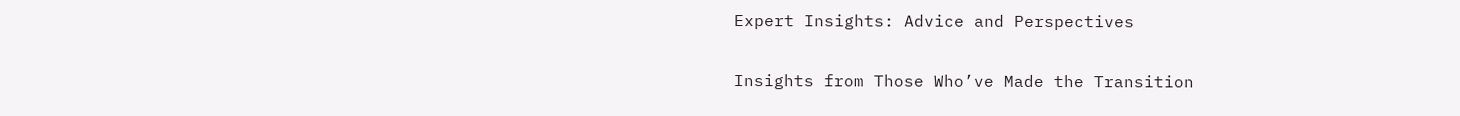Expert Insights: Advice and Perspectives

Insights from Those Who’ve Made the Transition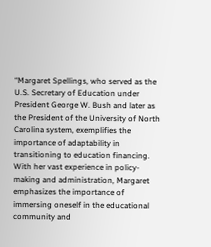“Margaret Spellings, who served as the U.S. Secretary of Education under President George W. Bush and later as the President of the University of North Carolina system, exemplifies the importance of adaptability in transitioning to education financing. With her vast experience in policy-making and administration, Margaret emphasizes the importance of immersing oneself in the educational community and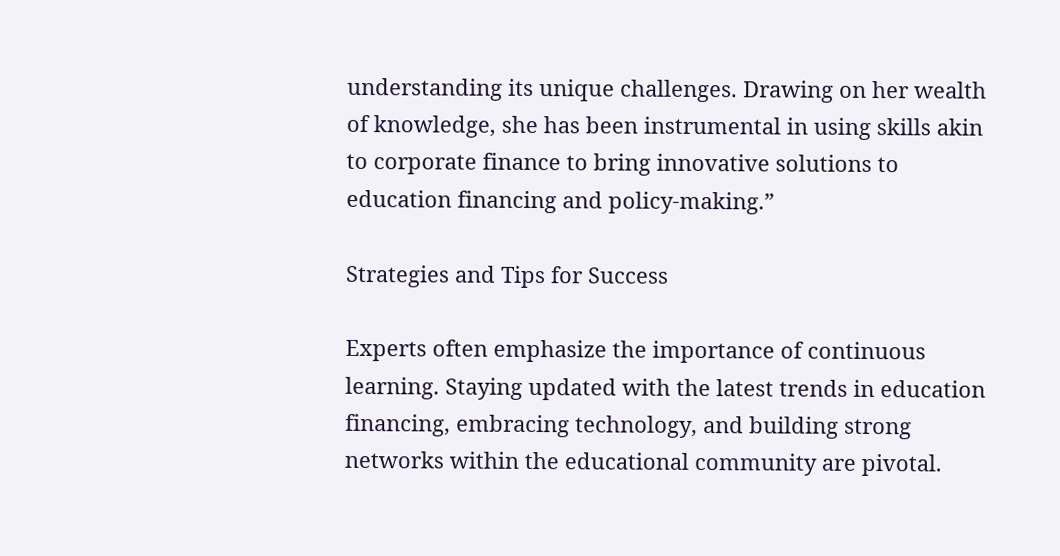understanding its unique challenges. Drawing on her wealth of knowledge, she has been instrumental in using skills akin to corporate finance to bring innovative solutions to education financing and policy-making.”

Strategies and Tips for Success

Experts often emphasize the importance of continuous learning. Staying updated with the latest trends in education financing, embracing technology, and building strong networks within the educational community are pivotal.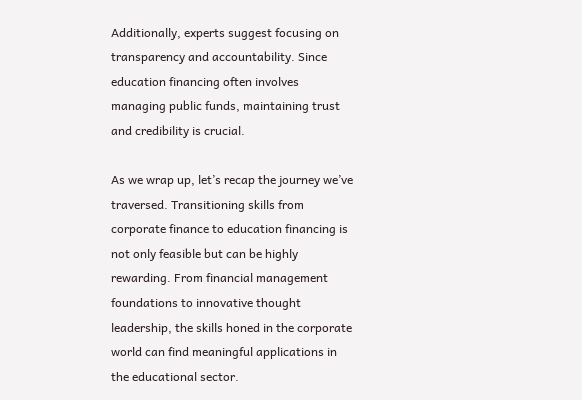Additionally, experts suggest focusing on transparency and accountability. Since education financing often involves managing public funds, maintaining trust and credibility is crucial.

As we wrap up, let’s recap the journey we’ve traversed. Transitioning skills from corporate finance to education financing is not only feasible but can be highly rewarding. From financial management foundations to innovative thought leadership, the skills honed in the corporate world can find meaningful applications in the educational sector.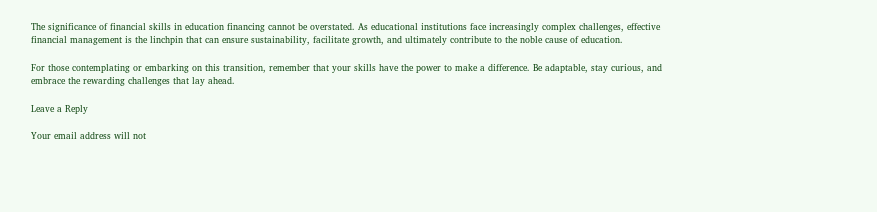The significance of financial skills in education financing cannot be overstated. As educational institutions face increasingly complex challenges, effective financial management is the linchpin that can ensure sustainability, facilitate growth, and ultimately contribute to the noble cause of education.

For those contemplating or embarking on this transition, remember that your skills have the power to make a difference. Be adaptable, stay curious, and embrace the rewarding challenges that lay ahead.

Leave a Reply

Your email address will not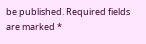be published. Required fields are marked *